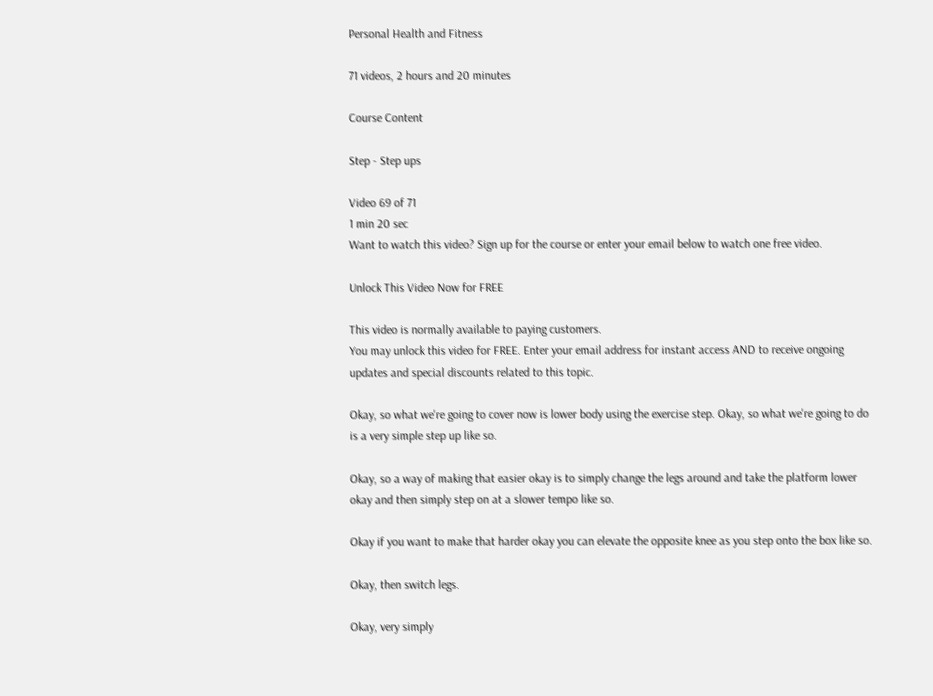Personal Health and Fitness

71 videos, 2 hours and 20 minutes

Course Content

Step - Step ups

Video 69 of 71
1 min 20 sec
Want to watch this video? Sign up for the course or enter your email below to watch one free video.

Unlock This Video Now for FREE

This video is normally available to paying customers.
You may unlock this video for FREE. Enter your email address for instant access AND to receive ongoing updates and special discounts related to this topic.

Okay, so what we're going to cover now is lower body using the exercise step. Okay, so what we're going to do is a very simple step up like so.

Okay, so a way of making that easier okay is to simply change the legs around and take the platform lower okay and then simply step on at a slower tempo like so.

Okay if you want to make that harder okay you can elevate the opposite knee as you step onto the box like so.

Okay, then switch legs.

Okay, very simply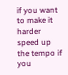if you want to make it harder speed up the tempo if you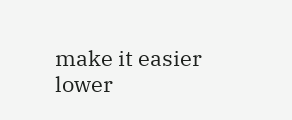make it easier lower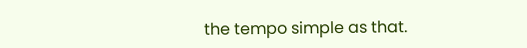the tempo simple as that.